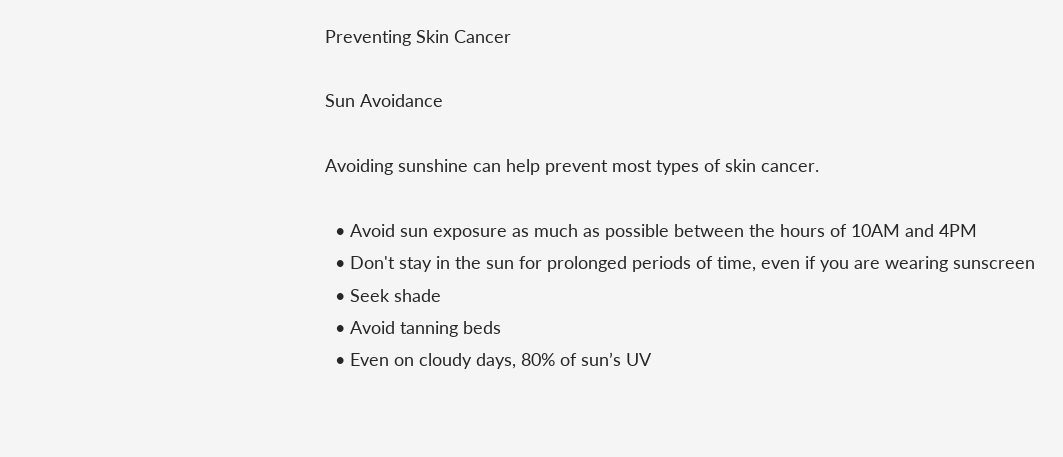Preventing Skin Cancer

Sun Avoidance

Avoiding sunshine can help prevent most types of skin cancer.

  • Avoid sun exposure as much as possible between the hours of 10AM and 4PM
  • Don't stay in the sun for prolonged periods of time, even if you are wearing sunscreen
  • Seek shade
  • Avoid tanning beds
  • Even on cloudy days, 80% of sun’s UV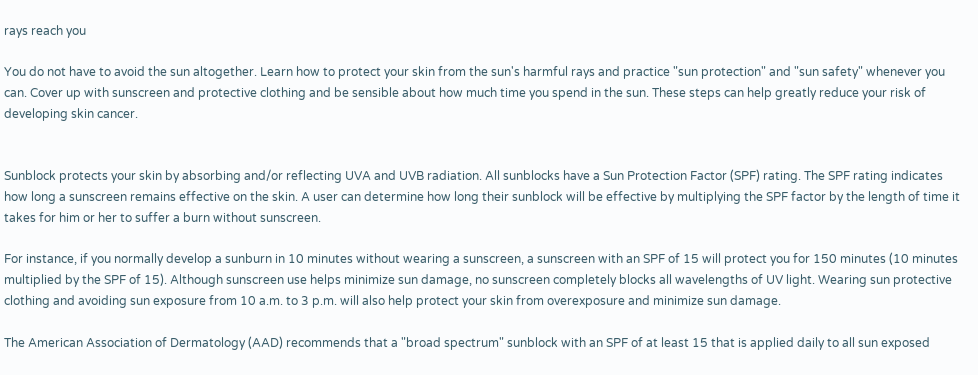rays reach you

You do not have to avoid the sun altogether. Learn how to protect your skin from the sun's harmful rays and practice "sun protection" and "sun safety" whenever you can. Cover up with sunscreen and protective clothing and be sensible about how much time you spend in the sun. These steps can help greatly reduce your risk of developing skin cancer.


Sunblock protects your skin by absorbing and/or reflecting UVA and UVB radiation. All sunblocks have a Sun Protection Factor (SPF) rating. The SPF rating indicates how long a sunscreen remains effective on the skin. A user can determine how long their sunblock will be effective by multiplying the SPF factor by the length of time it takes for him or her to suffer a burn without sunscreen.

For instance, if you normally develop a sunburn in 10 minutes without wearing a sunscreen, a sunscreen with an SPF of 15 will protect you for 150 minutes (10 minutes multiplied by the SPF of 15). Although sunscreen use helps minimize sun damage, no sunscreen completely blocks all wavelengths of UV light. Wearing sun protective clothing and avoiding sun exposure from 10 a.m. to 3 p.m. will also help protect your skin from overexposure and minimize sun damage.

The American Association of Dermatology (AAD) recommends that a "broad spectrum" sunblock with an SPF of at least 15 that is applied daily to all sun exposed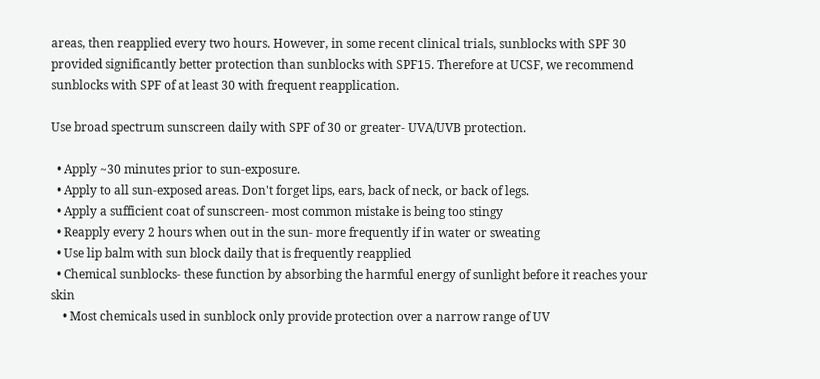areas, then reapplied every two hours. However, in some recent clinical trials, sunblocks with SPF 30 provided significantly better protection than sunblocks with SPF15. Therefore at UCSF, we recommend sunblocks with SPF of at least 30 with frequent reapplication.

Use broad spectrum sunscreen daily with SPF of 30 or greater- UVA/UVB protection.

  • Apply ~30 minutes prior to sun-exposure.
  • Apply to all sun-exposed areas. Don't forget lips, ears, back of neck, or back of legs.
  • Apply a sufficient coat of sunscreen- most common mistake is being too stingy
  • Reapply every 2 hours when out in the sun- more frequently if in water or sweating
  • Use lip balm with sun block daily that is frequently reapplied
  • Chemical sunblocks- these function by absorbing the harmful energy of sunlight before it reaches your skin
    • Most chemicals used in sunblock only provide protection over a narrow range of UV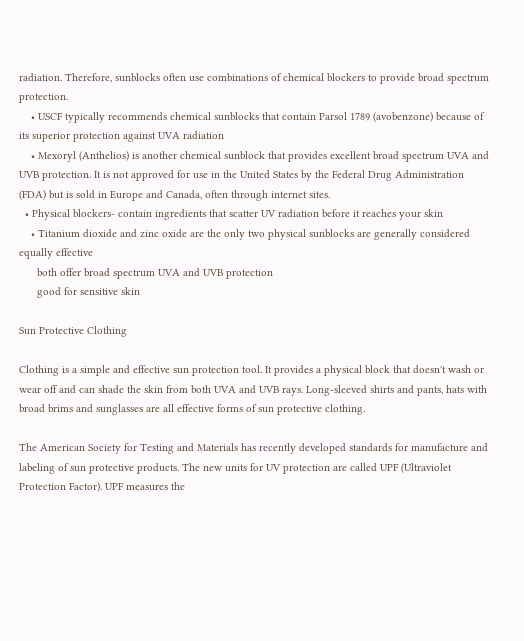radiation. Therefore, sunblocks often use combinations of chemical blockers to provide broad spectrum protection.
    • USCF typically recommends chemical sunblocks that contain Parsol 1789 (avobenzone) because of its superior protection against UVA radiation
    • Mexoryl (Anthelios) is another chemical sunblock that provides excellent broad spectrum UVA and UVB protection. It is not approved for use in the United States by the Federal Drug Administration (FDA) but is sold in Europe and Canada, often through internet sites.
  • Physical blockers- contain ingredients that scatter UV radiation before it reaches your skin
    • Titanium dioxide and zinc oxide are the only two physical sunblocks are generally considered equally effective
      both offer broad spectrum UVA and UVB protection
      good for sensitive skin

Sun Protective Clothing

Clothing is a simple and effective sun protection tool. It provides a physical block that doesn't wash or wear off and can shade the skin from both UVA and UVB rays. Long-sleeved shirts and pants, hats with broad brims and sunglasses are all effective forms of sun protective clothing.

The American Society for Testing and Materials has recently developed standards for manufacture and labeling of sun protective products. The new units for UV protection are called UPF (Ultraviolet Protection Factor). UPF measures the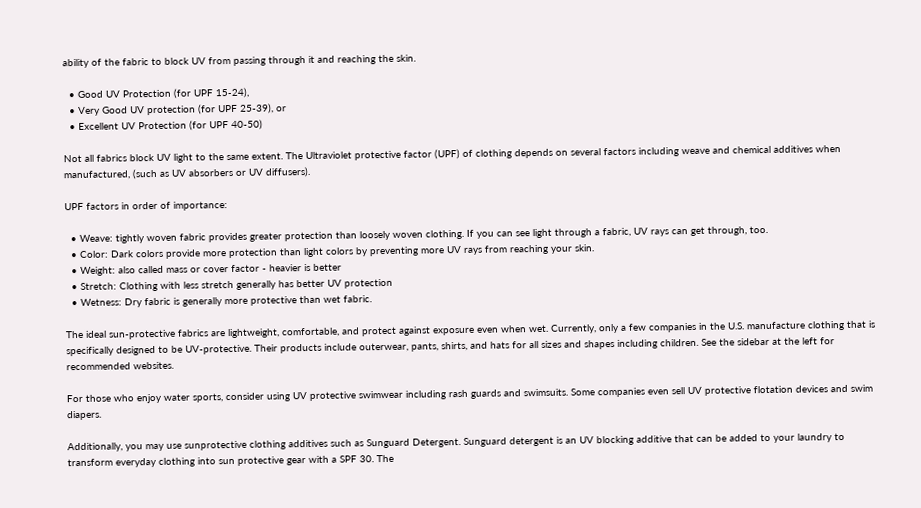ability of the fabric to block UV from passing through it and reaching the skin.

  • Good UV Protection (for UPF 15-24),
  • Very Good UV protection (for UPF 25-39), or
  • Excellent UV Protection (for UPF 40-50)

Not all fabrics block UV light to the same extent. The Ultraviolet protective factor (UPF) of clothing depends on several factors including weave and chemical additives when manufactured, (such as UV absorbers or UV diffusers).

UPF factors in order of importance:

  • Weave: tightly woven fabric provides greater protection than loosely woven clothing. If you can see light through a fabric, UV rays can get through, too.
  • Color: Dark colors provide more protection than light colors by preventing more UV rays from reaching your skin.
  • Weight: also called mass or cover factor - heavier is better
  • Stretch: Clothing with less stretch generally has better UV protection
  • Wetness: Dry fabric is generally more protective than wet fabric.

The ideal sun-protective fabrics are lightweight, comfortable, and protect against exposure even when wet. Currently, only a few companies in the U.S. manufacture clothing that is specifically designed to be UV-protective. Their products include outerwear, pants, shirts, and hats for all sizes and shapes including children. See the sidebar at the left for recommended websites.

For those who enjoy water sports, consider using UV protective swimwear including rash guards and swimsuits. Some companies even sell UV protective flotation devices and swim diapers.

Additionally, you may use sunprotective clothing additives such as Sunguard Detergent. Sunguard detergent is an UV blocking additive that can be added to your laundry to transform everyday clothing into sun protective gear with a SPF 30. The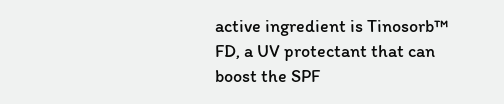active ingredient is Tinosorb™ FD, a UV protectant that can boost the SPF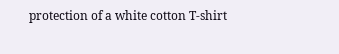protection of a white cotton T-shirt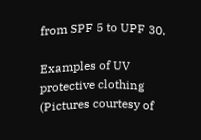from SPF 5 to UPF 30.

Examples of UV protective clothing (Pictures courtesy of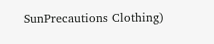SunPrecautions Clothing)